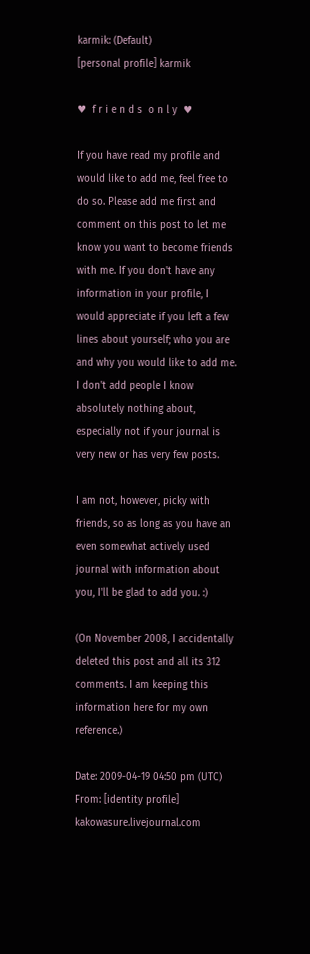karmik: (Default)
[personal profile] karmik

♥  f r i e n d s  o n l y  ♥

If you have read my profile and would like to add me, feel free to do so. Please add me first and comment on this post to let me know you want to become friends with me. If you don't have any information in your profile, I would appreciate if you left a few lines about yourself; who you are and why you would like to add me. I don't add people I know absolutely nothing about, especially not if your journal is very new or has very few posts.

I am not, however, picky with friends, so as long as you have an even somewhat actively used journal with information about you, I'll be glad to add you. :)

(On November 2008, I accidentally deleted this post and all its 312 comments. I am keeping this information here for my own reference.)

Date: 2009-04-19 04:50 pm (UTC)
From: [identity profile] kakowasure.livejournal.com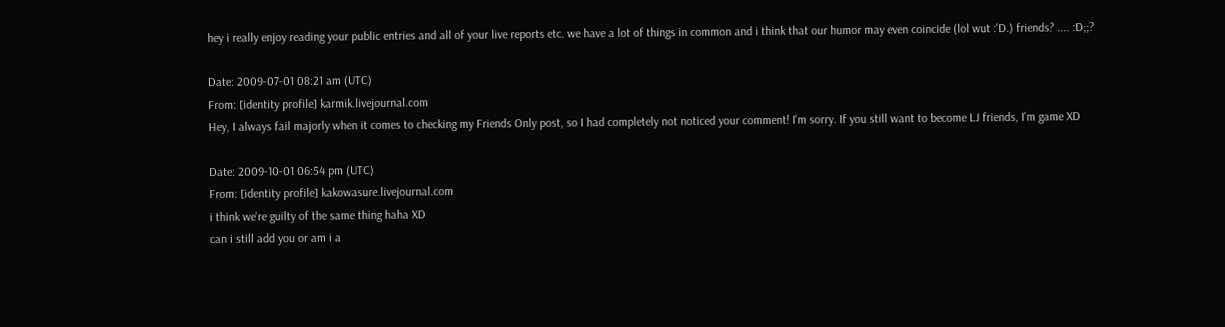hey i really enjoy reading your public entries and all of your live reports etc. we have a lot of things in common and i think that our humor may even coincide (lol wut :'D.) friends? .... :D;;?

Date: 2009-07-01 08:21 am (UTC)
From: [identity profile] karmik.livejournal.com
Hey, I always fail majorly when it comes to checking my Friends Only post, so I had completely not noticed your comment! I'm sorry. If you still want to become LJ friends, I'm game XD

Date: 2009-10-01 06:54 pm (UTC)
From: [identity profile] kakowasure.livejournal.com
i think we're guilty of the same thing haha XD
can i still add you or am i a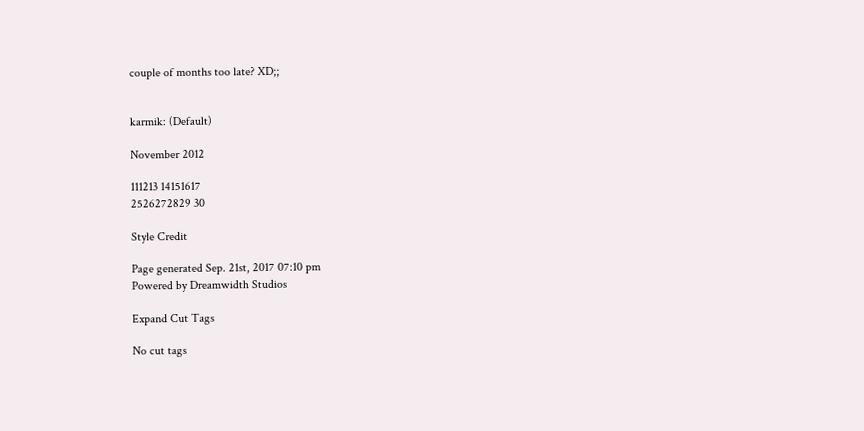couple of months too late? XD;;


karmik: (Default)

November 2012

111213 14151617
2526272829 30

Style Credit

Page generated Sep. 21st, 2017 07:10 pm
Powered by Dreamwidth Studios

Expand Cut Tags

No cut tags